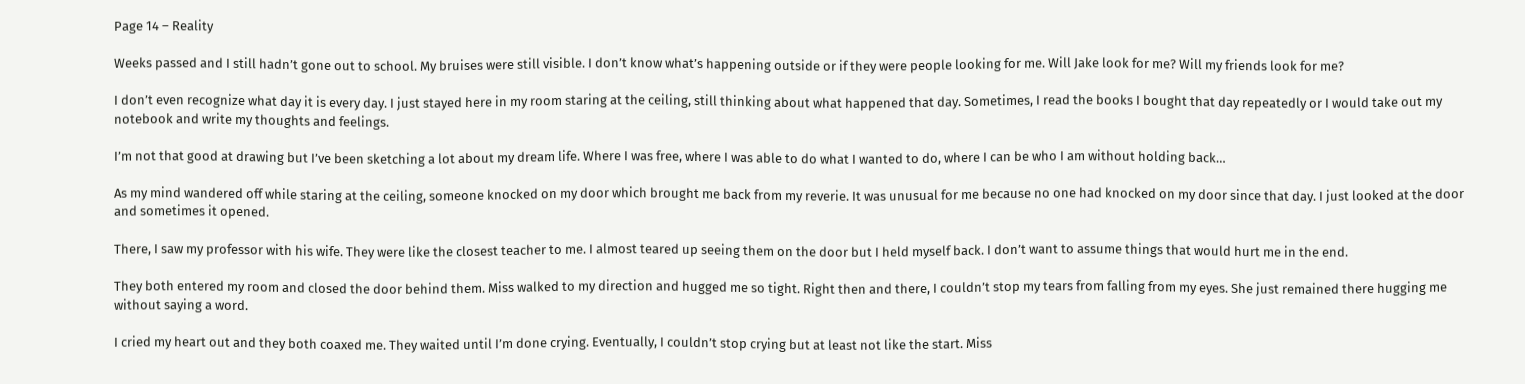Page 14 – Reality

Weeks passed and I still hadn’t gone out to school. My bruises were still visible. I don’t know what’s happening outside or if they were people looking for me. Will Jake look for me? Will my friends look for me?

I don’t even recognize what day it is every day. I just stayed here in my room staring at the ceiling, still thinking about what happened that day. Sometimes, I read the books I bought that day repeatedly or I would take out my notebook and write my thoughts and feelings.

I’m not that good at drawing but I’ve been sketching a lot about my dream life. Where I was free, where I was able to do what I wanted to do, where I can be who I am without holding back…

As my mind wandered off while staring at the ceiling, someone knocked on my door which brought me back from my reverie. It was unusual for me because no one had knocked on my door since that day. I just looked at the door and sometimes it opened.

There, I saw my professor with his wife. They were like the closest teacher to me. I almost teared up seeing them on the door but I held myself back. I don’t want to assume things that would hurt me in the end.

They both entered my room and closed the door behind them. Miss walked to my direction and hugged me so tight. Right then and there, I couldn’t stop my tears from falling from my eyes. She just remained there hugging me without saying a word.

I cried my heart out and they both coaxed me. They waited until I’m done crying. Eventually, I couldn’t stop crying but at least not like the start. Miss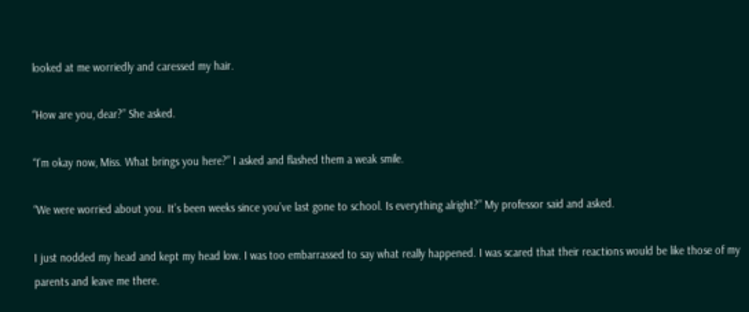looked at me worriedly and caressed my hair.

“How are you, dear?” She asked.

“I’m okay now, Miss. What brings you here?” I asked and flashed them a weak smile.

“We were worried about you. It’s been weeks since you’ve last gone to school. Is everything alright?” My professor said and asked.

I just nodded my head and kept my head low. I was too embarrassed to say what really happened. I was scared that their reactions would be like those of my parents and leave me there.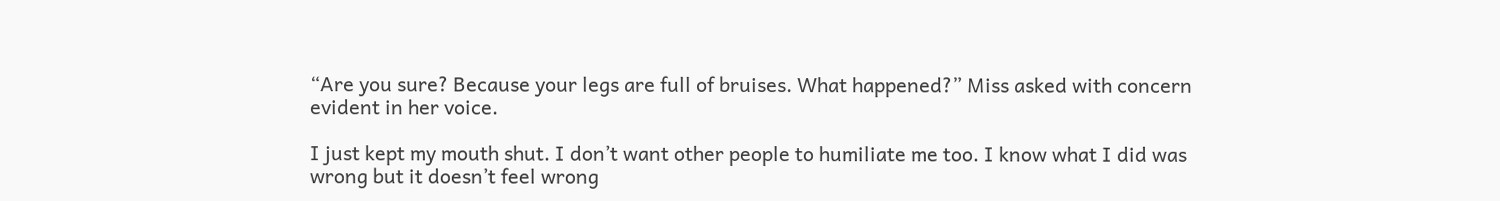“Are you sure? Because your legs are full of bruises. What happened?” Miss asked with concern evident in her voice.

I just kept my mouth shut. I don’t want other people to humiliate me too. I know what I did was wrong but it doesn’t feel wrong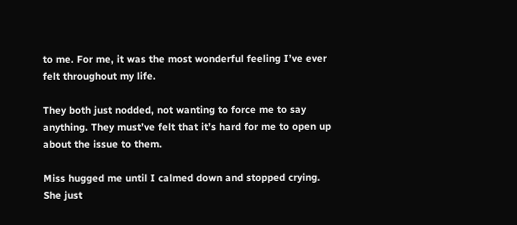to me. For me, it was the most wonderful feeling I’ve ever felt throughout my life.

They both just nodded, not wanting to force me to say anything. They must’ve felt that it’s hard for me to open up about the issue to them.

Miss hugged me until I calmed down and stopped crying. She just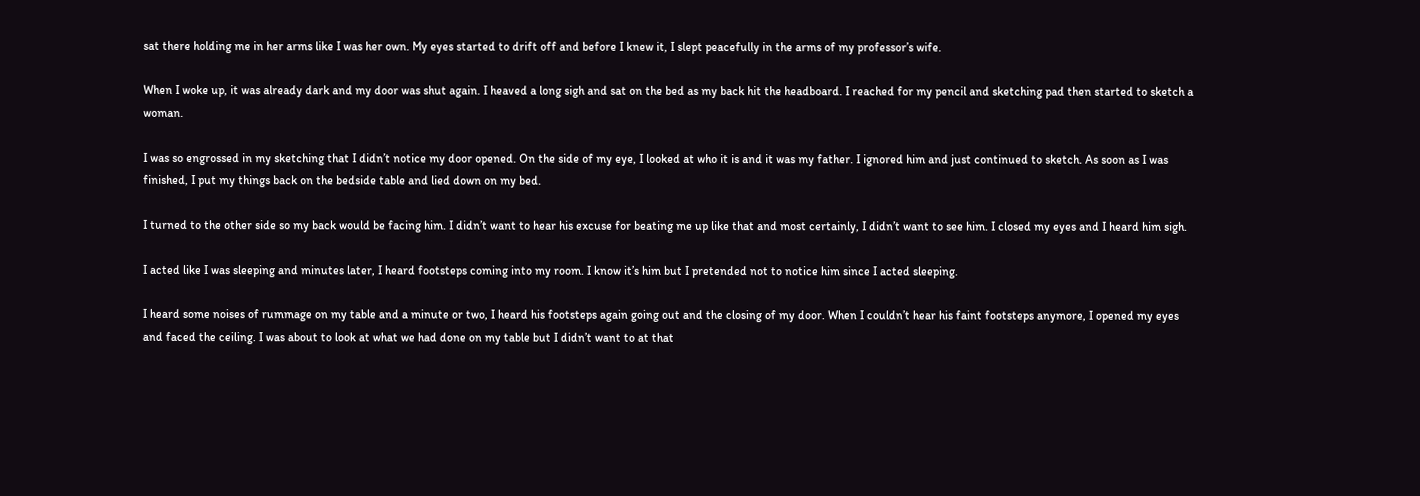sat there holding me in her arms like I was her own. My eyes started to drift off and before I knew it, I slept peacefully in the arms of my professor’s wife.

When I woke up, it was already dark and my door was shut again. I heaved a long sigh and sat on the bed as my back hit the headboard. I reached for my pencil and sketching pad then started to sketch a woman.

I was so engrossed in my sketching that I didn’t notice my door opened. On the side of my eye, I looked at who it is and it was my father. I ignored him and just continued to sketch. As soon as I was finished, I put my things back on the bedside table and lied down on my bed.

I turned to the other side so my back would be facing him. I didn’t want to hear his excuse for beating me up like that and most certainly, I didn’t want to see him. I closed my eyes and I heard him sigh.

I acted like I was sleeping and minutes later, I heard footsteps coming into my room. I know it’s him but I pretended not to notice him since I acted sleeping.

I heard some noises of rummage on my table and a minute or two, I heard his footsteps again going out and the closing of my door. When I couldn’t hear his faint footsteps anymore, I opened my eyes and faced the ceiling. I was about to look at what we had done on my table but I didn’t want to at that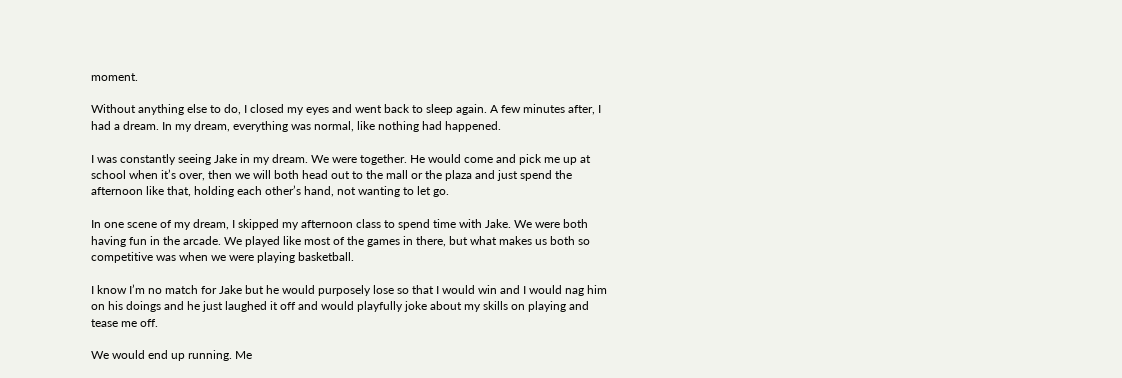moment.

Without anything else to do, I closed my eyes and went back to sleep again. A few minutes after, I had a dream. In my dream, everything was normal, like nothing had happened.

I was constantly seeing Jake in my dream. We were together. He would come and pick me up at school when it’s over, then we will both head out to the mall or the plaza and just spend the afternoon like that, holding each other’s hand, not wanting to let go.

In one scene of my dream, I skipped my afternoon class to spend time with Jake. We were both having fun in the arcade. We played like most of the games in there, but what makes us both so competitive was when we were playing basketball.

I know I’m no match for Jake but he would purposely lose so that I would win and I would nag him on his doings and he just laughed it off and would playfully joke about my skills on playing and tease me off.

We would end up running. Me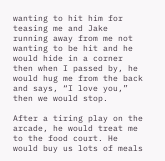wanting to hit him for teasing me and Jake running away from me not wanting to be hit and he would hide in a corner then when I passed by, he would hug me from the back and says, “I love you,” then we would stop.

After a tiring play on the arcade, he would treat me to the food court. He would buy us lots of meals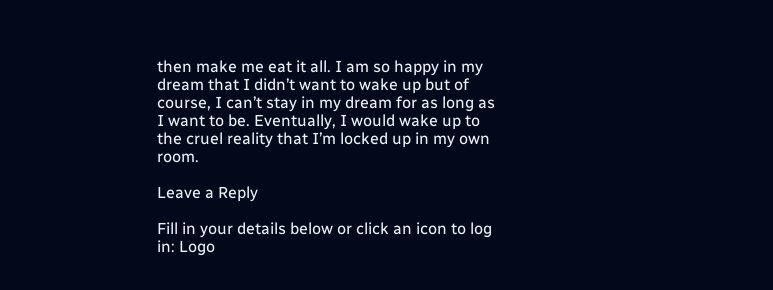then make me eat it all. I am so happy in my dream that I didn’t want to wake up but of course, I can’t stay in my dream for as long as I want to be. Eventually, I would wake up to the cruel reality that I’m locked up in my own room.

Leave a Reply

Fill in your details below or click an icon to log in: Logo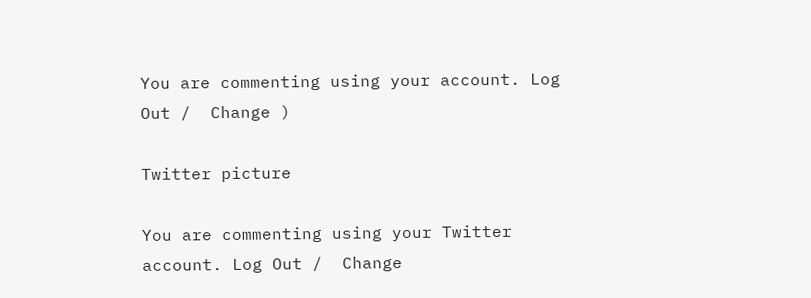You are commenting using your account. Log Out /  Change )

Twitter picture

You are commenting using your Twitter account. Log Out /  Change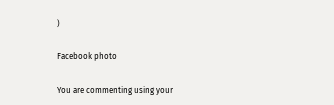)

Facebook photo

You are commenting using your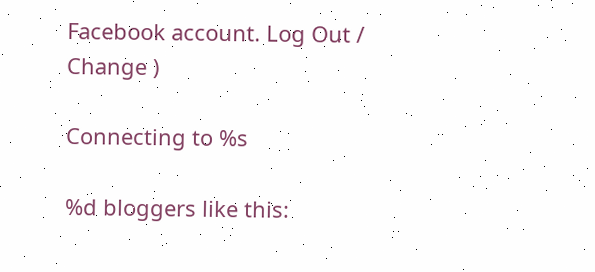Facebook account. Log Out /  Change )

Connecting to %s

%d bloggers like this: